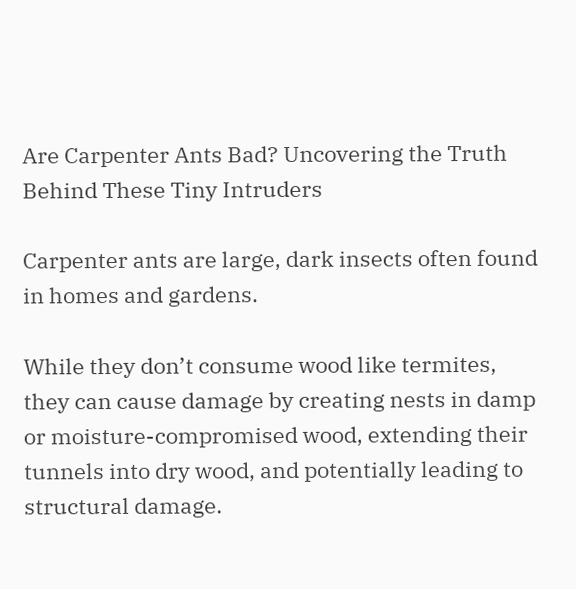Are Carpenter Ants Bad? Uncovering the Truth Behind These Tiny Intruders

Carpenter ants are large, dark insects often found in homes and gardens.

While they don’t consume wood like termites, they can cause damage by creating nests in damp or moisture-compromised wood, extending their tunnels into dry wood, and potentially leading to structural damage.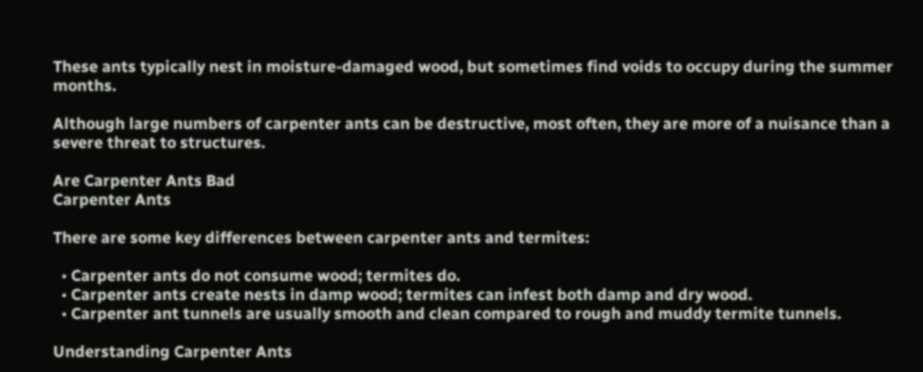These ants typically nest in moisture-damaged wood, but sometimes find voids to occupy during the summer months.

Although large numbers of carpenter ants can be destructive, most often, they are more of a nuisance than a severe threat to structures.

Are Carpenter Ants Bad
Carpenter Ants

There are some key differences between carpenter ants and termites:

  • Carpenter ants do not consume wood; termites do.
  • Carpenter ants create nests in damp wood; termites can infest both damp and dry wood.
  • Carpenter ant tunnels are usually smooth and clean compared to rough and muddy termite tunnels.

Understanding Carpenter Ants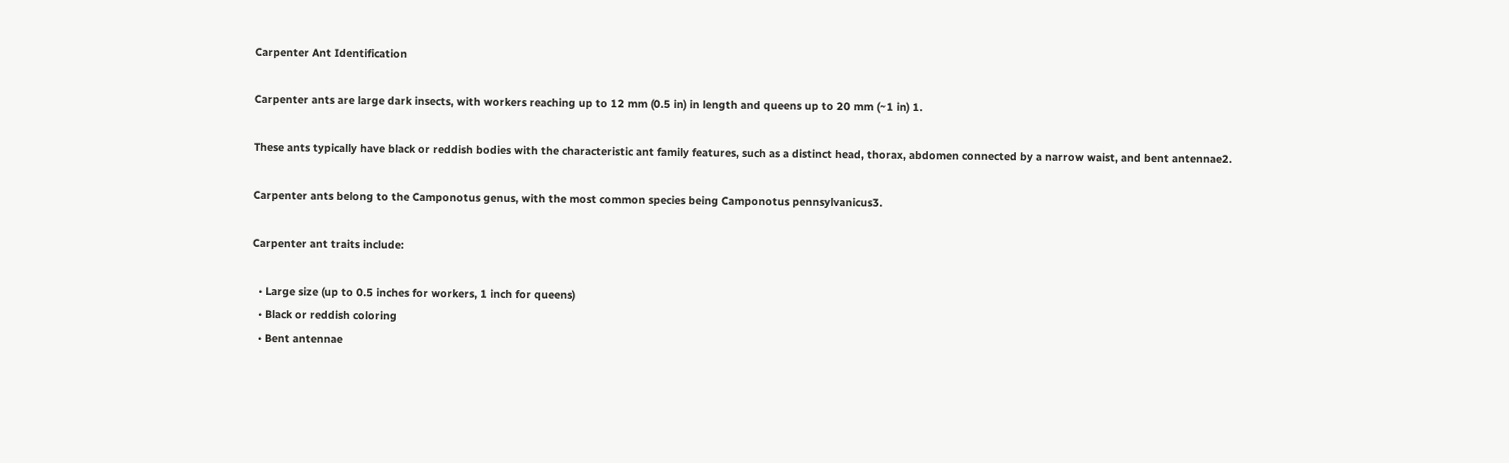Carpenter Ant Identification

Carpenter ants are large dark insects, with workers reaching up to 12 mm (0.5 in) in length and queens up to 20 mm (~1 in) 1.

These ants typically have black or reddish bodies with the characteristic ant family features, such as a distinct head, thorax, abdomen connected by a narrow waist, and bent antennae2.

Carpenter ants belong to the Camponotus genus, with the most common species being Camponotus pennsylvanicus3.

Carpenter ant traits include:

  • Large size (up to 0.5 inches for workers, 1 inch for queens)
  • Black or reddish coloring
  • Bent antennae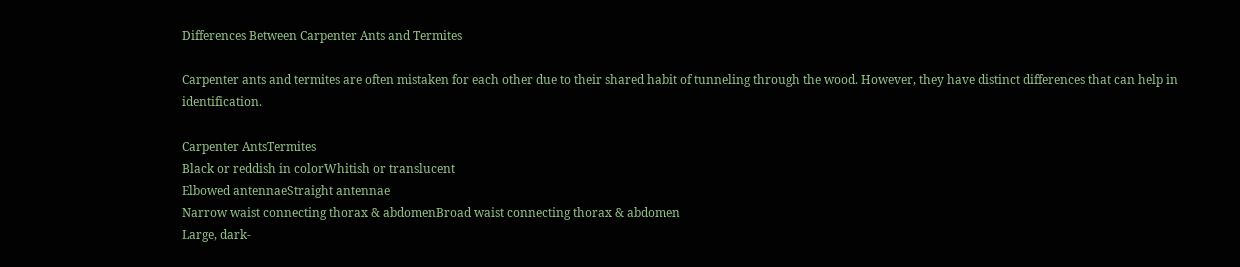Differences Between Carpenter Ants and Termites

Carpenter ants and termites are often mistaken for each other due to their shared habit of tunneling through the wood. However, they have distinct differences that can help in identification.

Carpenter AntsTermites
Black or reddish in colorWhitish or translucent
Elbowed antennaeStraight antennae
Narrow waist connecting thorax & abdomenBroad waist connecting thorax & abdomen
Large, dark-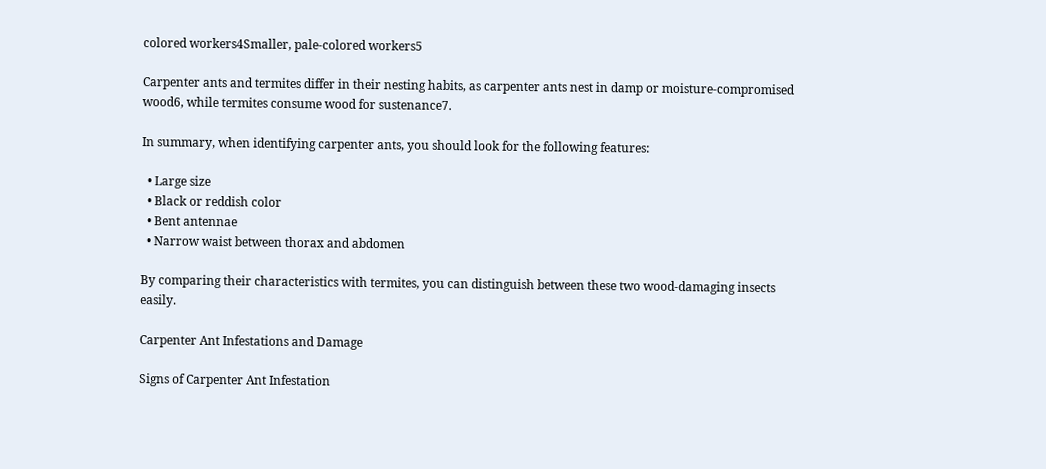colored workers4Smaller, pale-colored workers5

Carpenter ants and termites differ in their nesting habits, as carpenter ants nest in damp or moisture-compromised wood6, while termites consume wood for sustenance7.

In summary, when identifying carpenter ants, you should look for the following features:

  • Large size
  • Black or reddish color
  • Bent antennae
  • Narrow waist between thorax and abdomen

By comparing their characteristics with termites, you can distinguish between these two wood-damaging insects easily.

Carpenter Ant Infestations and Damage

Signs of Carpenter Ant Infestation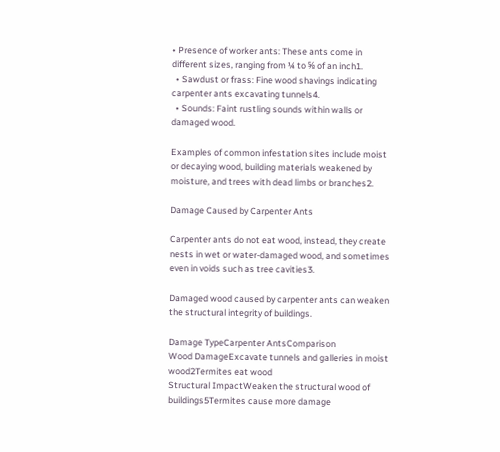• Presence of worker ants: These ants come in different sizes, ranging from ¼ to ⅝ of an inch1.
  • Sawdust or frass: Fine wood shavings indicating carpenter ants excavating tunnels4.
  • Sounds: Faint rustling sounds within walls or damaged wood.

Examples of common infestation sites include moist or decaying wood, building materials weakened by moisture, and trees with dead limbs or branches2.

Damage Caused by Carpenter Ants

Carpenter ants do not eat wood, instead, they create nests in wet or water-damaged wood, and sometimes even in voids such as tree cavities3.

Damaged wood caused by carpenter ants can weaken the structural integrity of buildings.

Damage TypeCarpenter AntsComparison
Wood DamageExcavate tunnels and galleries in moist wood2Termites eat wood
Structural ImpactWeaken the structural wood of buildings5Termites cause more damage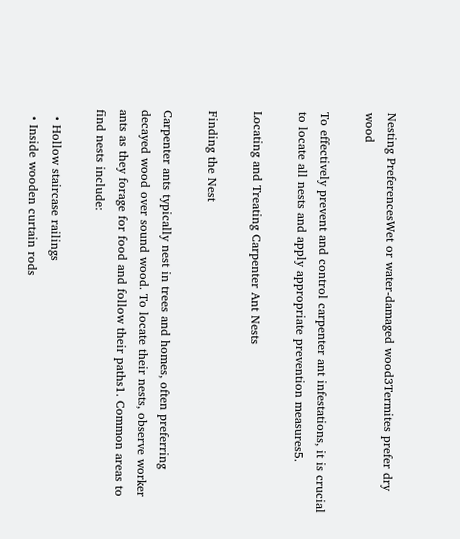Nesting PreferencesWet or water-damaged wood3Termites prefer dry wood

To effectively prevent and control carpenter ant infestations, it is crucial to locate all nests and apply appropriate prevention measures5.

Locating and Treating Carpenter Ant Nests

Finding the Nest

Carpenter ants typically nest in trees and homes, often preferring decayed wood over sound wood. To locate their nests, observe worker ants as they forage for food and follow their paths1. Common areas to find nests include:

  • Hollow staircase railings
  • Inside wooden curtain rods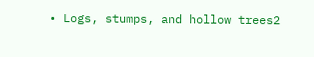• Logs, stumps, and hollow trees2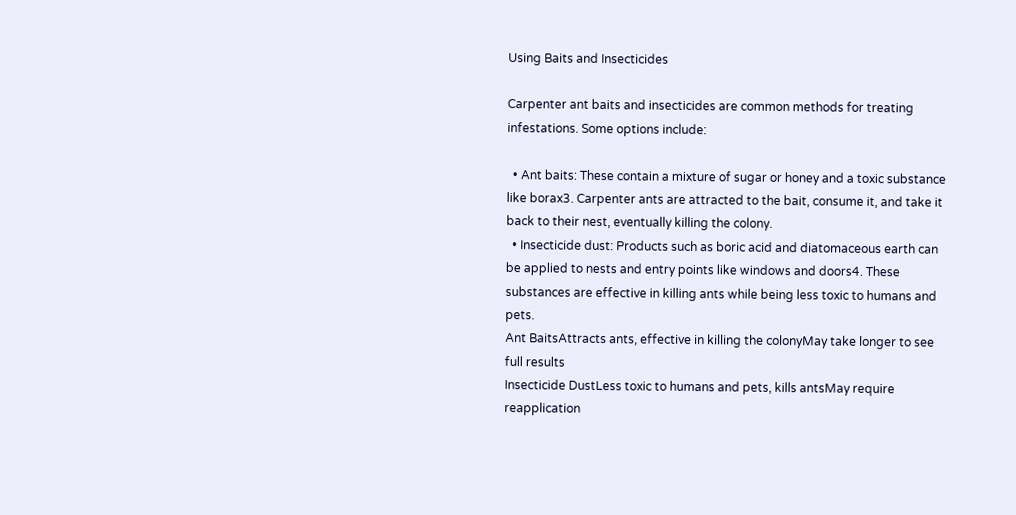Using Baits and Insecticides

Carpenter ant baits and insecticides are common methods for treating infestations. Some options include:

  • Ant baits: These contain a mixture of sugar or honey and a toxic substance like borax3. Carpenter ants are attracted to the bait, consume it, and take it back to their nest, eventually killing the colony.
  • Insecticide dust: Products such as boric acid and diatomaceous earth can be applied to nests and entry points like windows and doors4. These substances are effective in killing ants while being less toxic to humans and pets.
Ant BaitsAttracts ants, effective in killing the colonyMay take longer to see full results
Insecticide DustLess toxic to humans and pets, kills antsMay require reapplication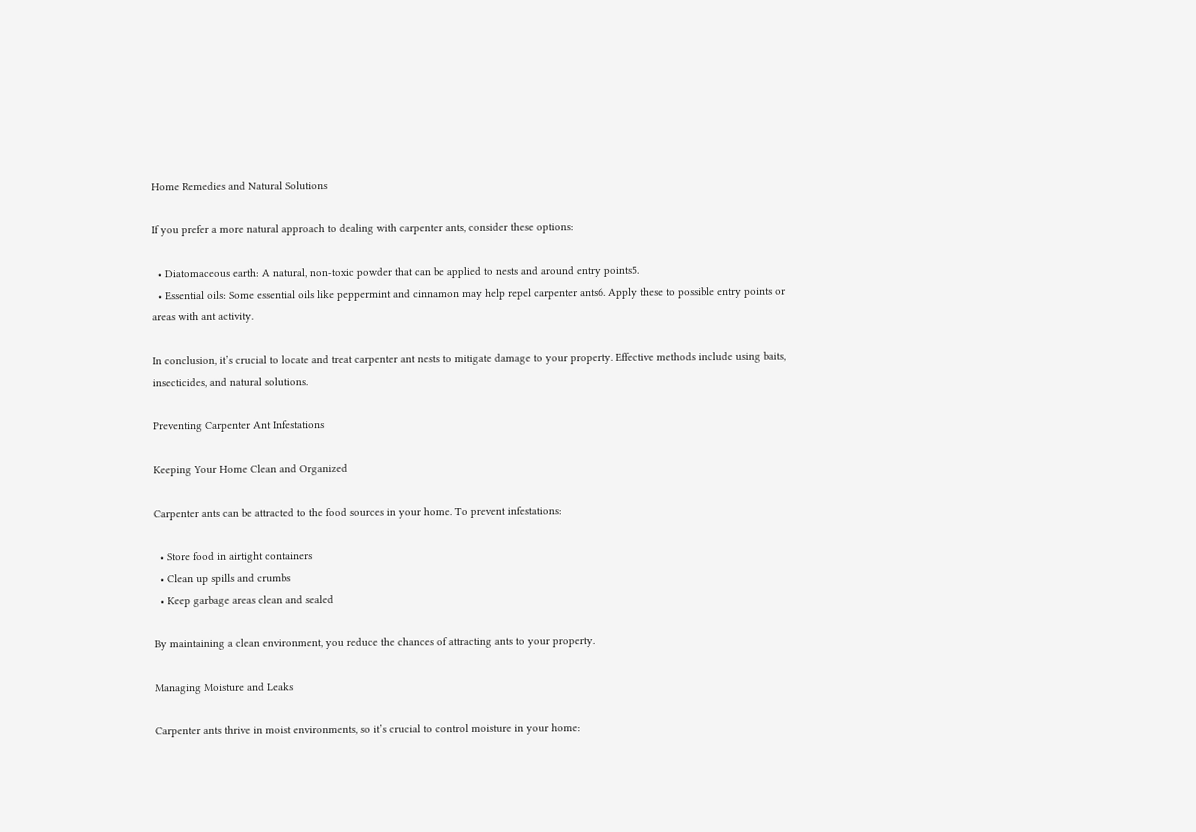Home Remedies and Natural Solutions

If you prefer a more natural approach to dealing with carpenter ants, consider these options:

  • Diatomaceous earth: A natural, non-toxic powder that can be applied to nests and around entry points5.
  • Essential oils: Some essential oils like peppermint and cinnamon may help repel carpenter ants6. Apply these to possible entry points or areas with ant activity.

In conclusion, it’s crucial to locate and treat carpenter ant nests to mitigate damage to your property. Effective methods include using baits, insecticides, and natural solutions.

Preventing Carpenter Ant Infestations

Keeping Your Home Clean and Organized

Carpenter ants can be attracted to the food sources in your home. To prevent infestations:

  • Store food in airtight containers
  • Clean up spills and crumbs
  • Keep garbage areas clean and sealed

By maintaining a clean environment, you reduce the chances of attracting ants to your property.

Managing Moisture and Leaks

Carpenter ants thrive in moist environments, so it’s crucial to control moisture in your home: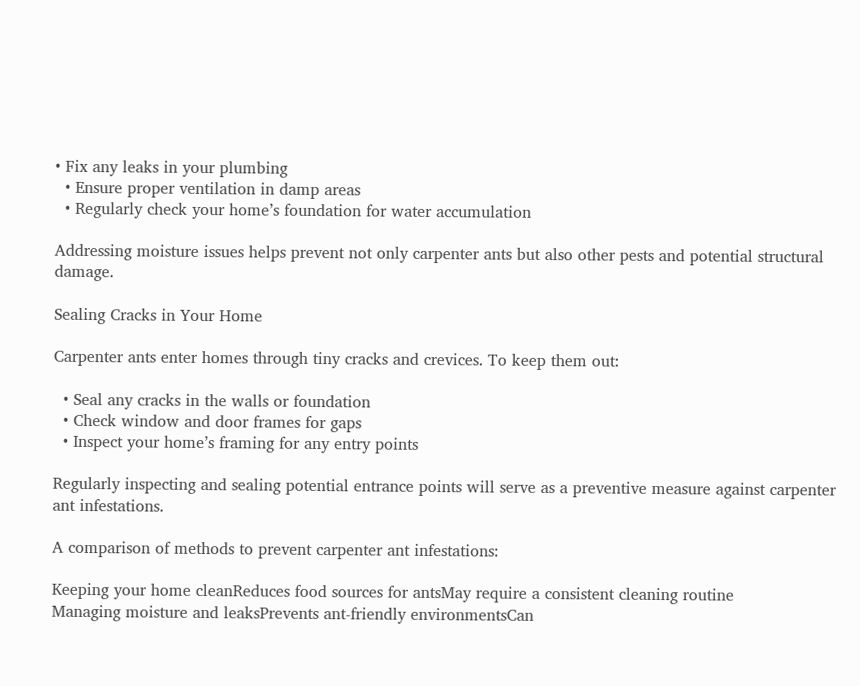• Fix any leaks in your plumbing
  • Ensure proper ventilation in damp areas
  • Regularly check your home’s foundation for water accumulation

Addressing moisture issues helps prevent not only carpenter ants but also other pests and potential structural damage.

Sealing Cracks in Your Home

Carpenter ants enter homes through tiny cracks and crevices. To keep them out:

  • Seal any cracks in the walls or foundation
  • Check window and door frames for gaps
  • Inspect your home’s framing for any entry points

Regularly inspecting and sealing potential entrance points will serve as a preventive measure against carpenter ant infestations.

A comparison of methods to prevent carpenter ant infestations:

Keeping your home cleanReduces food sources for antsMay require a consistent cleaning routine
Managing moisture and leaksPrevents ant-friendly environmentsCan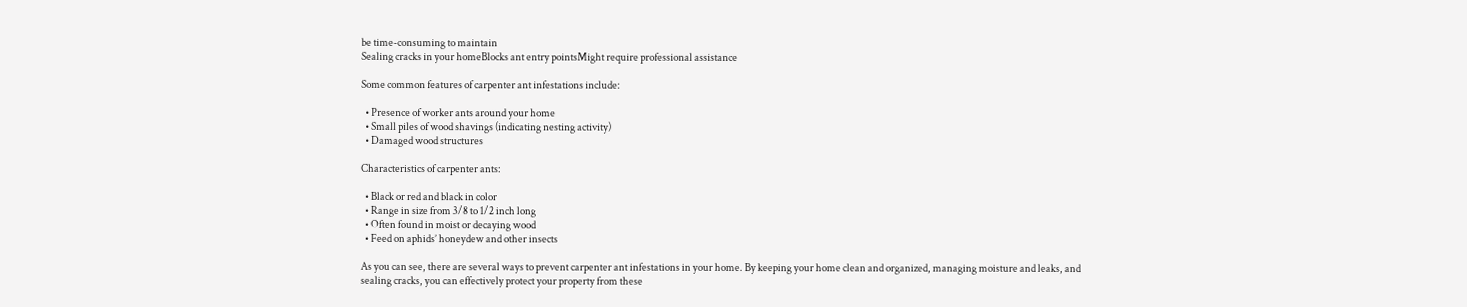be time-consuming to maintain
Sealing cracks in your homeBlocks ant entry pointsMight require professional assistance

Some common features of carpenter ant infestations include:

  • Presence of worker ants around your home
  • Small piles of wood shavings (indicating nesting activity)
  • Damaged wood structures

Characteristics of carpenter ants:

  • Black or red and black in color
  • Range in size from 3/8 to 1/2 inch long
  • Often found in moist or decaying wood
  • Feed on aphids’ honeydew and other insects

As you can see, there are several ways to prevent carpenter ant infestations in your home. By keeping your home clean and organized, managing moisture and leaks, and sealing cracks, you can effectively protect your property from these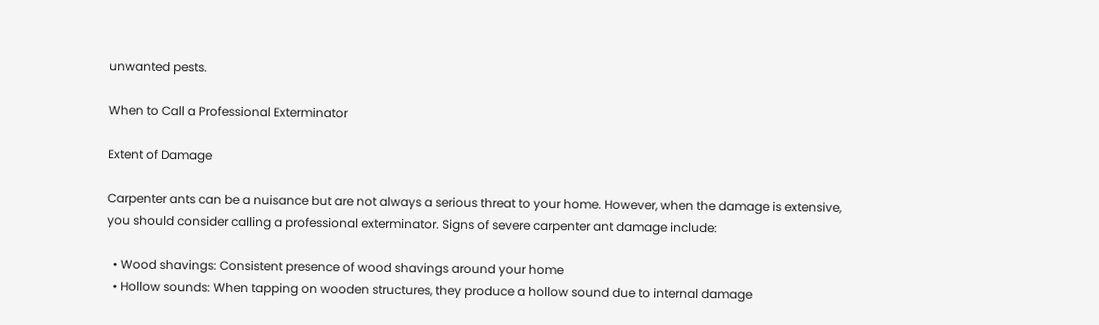unwanted pests.

When to Call a Professional Exterminator

Extent of Damage

Carpenter ants can be a nuisance but are not always a serious threat to your home. However, when the damage is extensive, you should consider calling a professional exterminator. Signs of severe carpenter ant damage include:

  • Wood shavings: Consistent presence of wood shavings around your home
  • Hollow sounds: When tapping on wooden structures, they produce a hollow sound due to internal damage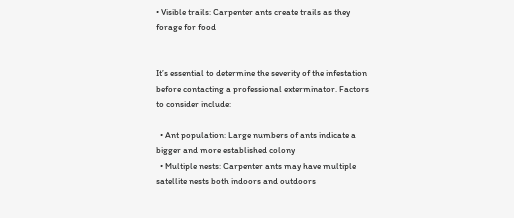• Visible trails: Carpenter ants create trails as they forage for food


It’s essential to determine the severity of the infestation before contacting a professional exterminator. Factors to consider include:

  • Ant population: Large numbers of ants indicate a bigger and more established colony
  • Multiple nests: Carpenter ants may have multiple satellite nests both indoors and outdoors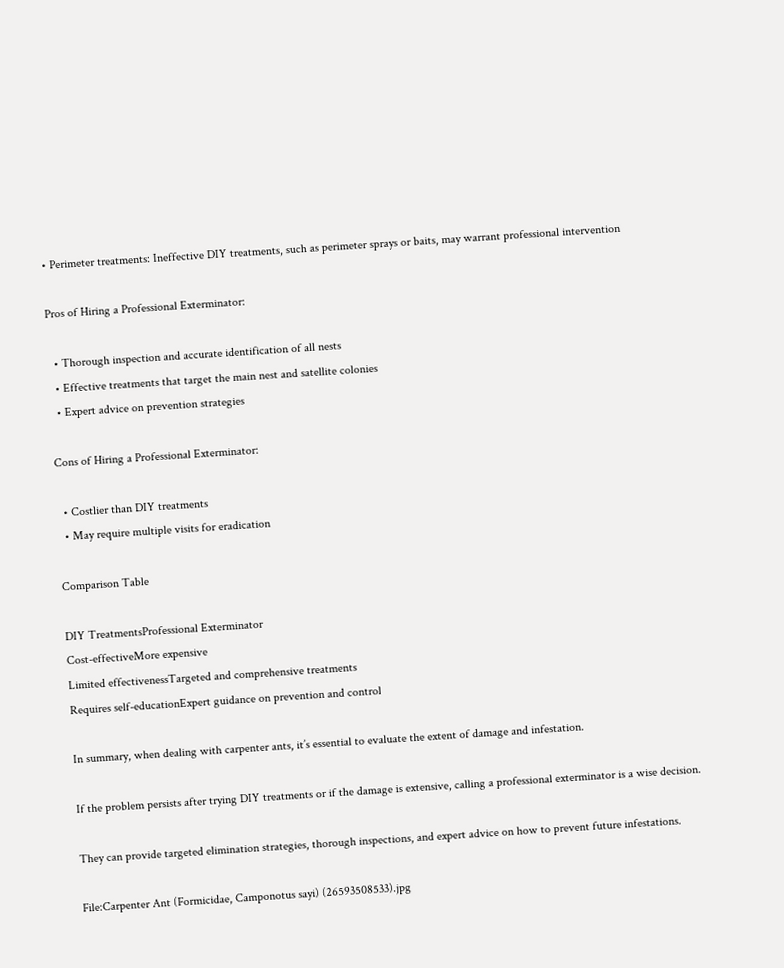• Perimeter treatments: Ineffective DIY treatments, such as perimeter sprays or baits, may warrant professional intervention

Pros of Hiring a Professional Exterminator:

  • Thorough inspection and accurate identification of all nests
  • Effective treatments that target the main nest and satellite colonies
  • Expert advice on prevention strategies

Cons of Hiring a Professional Exterminator:

  • Costlier than DIY treatments
  • May require multiple visits for eradication

Comparison Table

DIY TreatmentsProfessional Exterminator
Cost-effectiveMore expensive
Limited effectivenessTargeted and comprehensive treatments
Requires self-educationExpert guidance on prevention and control

In summary, when dealing with carpenter ants, it’s essential to evaluate the extent of damage and infestation.

If the problem persists after trying DIY treatments or if the damage is extensive, calling a professional exterminator is a wise decision.

They can provide targeted elimination strategies, thorough inspections, and expert advice on how to prevent future infestations.

File:Carpenter Ant (Formicidae, Camponotus sayi) (26593508533).jpg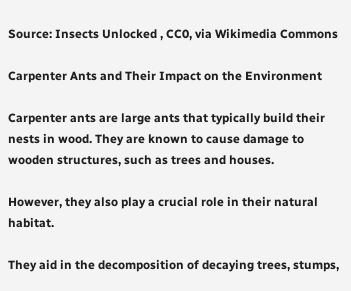Source: Insects Unlocked , CC0, via Wikimedia Commons

Carpenter Ants and Their Impact on the Environment

Carpenter ants are large ants that typically build their nests in wood. They are known to cause damage to wooden structures, such as trees and houses.

However, they also play a crucial role in their natural habitat.

They aid in the decomposition of decaying trees, stumps,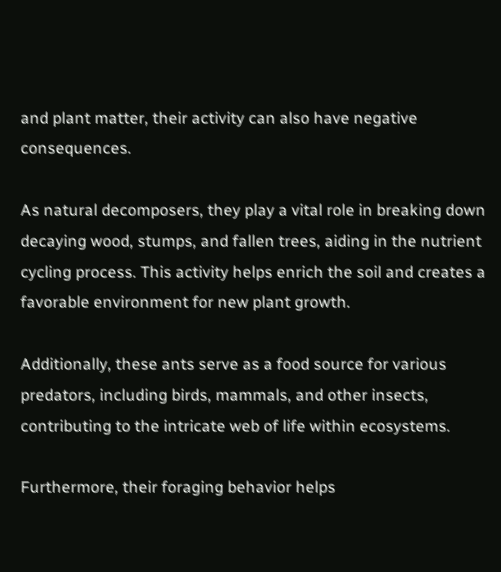and plant matter, their activity can also have negative consequences.

As natural decomposers, they play a vital role in breaking down decaying wood, stumps, and fallen trees, aiding in the nutrient cycling process. This activity helps enrich the soil and creates a favorable environment for new plant growth.

Additionally, these ants serve as a food source for various predators, including birds, mammals, and other insects, contributing to the intricate web of life within ecosystems.

Furthermore, their foraging behavior helps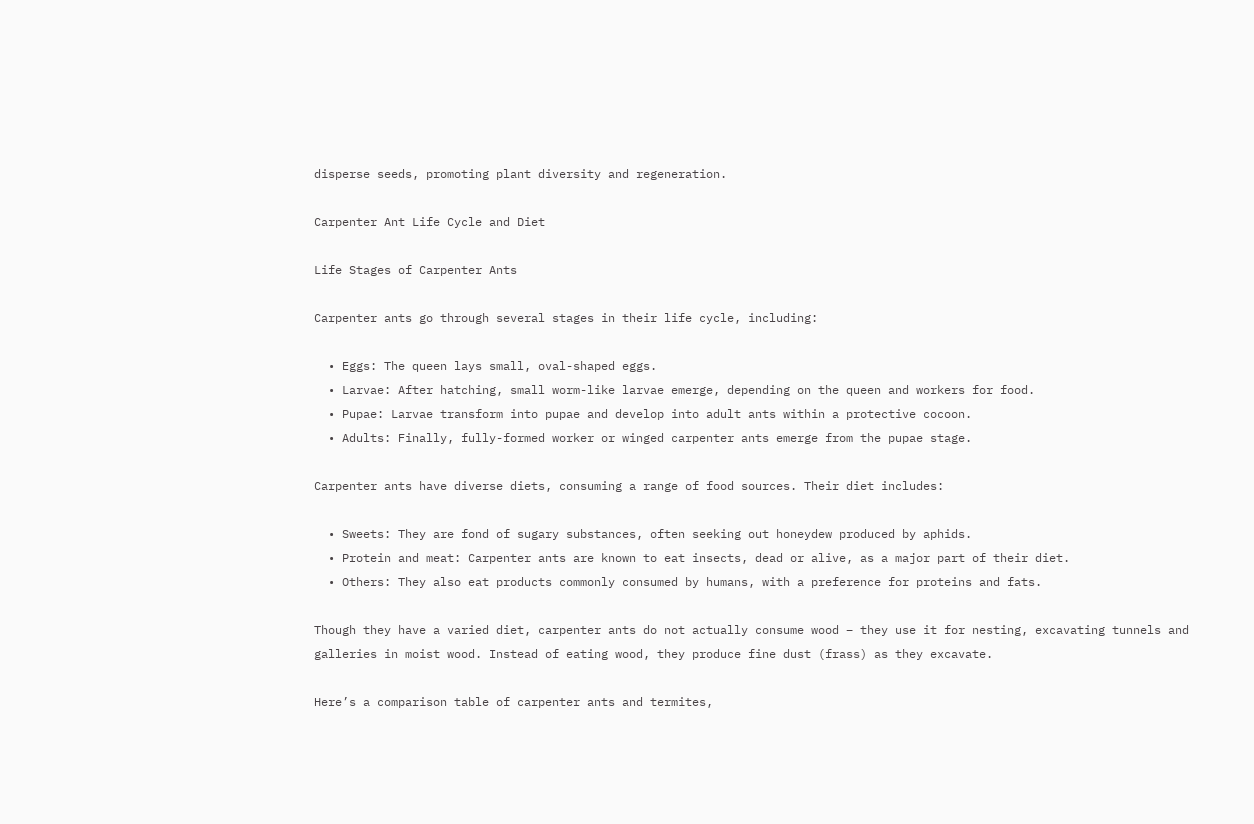disperse seeds, promoting plant diversity and regeneration.

Carpenter Ant Life Cycle and Diet

Life Stages of Carpenter Ants

Carpenter ants go through several stages in their life cycle, including:

  • Eggs: The queen lays small, oval-shaped eggs.
  • Larvae: After hatching, small worm-like larvae emerge, depending on the queen and workers for food.
  • Pupae: Larvae transform into pupae and develop into adult ants within a protective cocoon.
  • Adults: Finally, fully-formed worker or winged carpenter ants emerge from the pupae stage.

Carpenter ants have diverse diets, consuming a range of food sources. Their diet includes:

  • Sweets: They are fond of sugary substances, often seeking out honeydew produced by aphids.
  • Protein and meat: Carpenter ants are known to eat insects, dead or alive, as a major part of their diet.
  • Others: They also eat products commonly consumed by humans, with a preference for proteins and fats.

Though they have a varied diet, carpenter ants do not actually consume wood – they use it for nesting, excavating tunnels and galleries in moist wood. Instead of eating wood, they produce fine dust (frass) as they excavate.

Here’s a comparison table of carpenter ants and termites,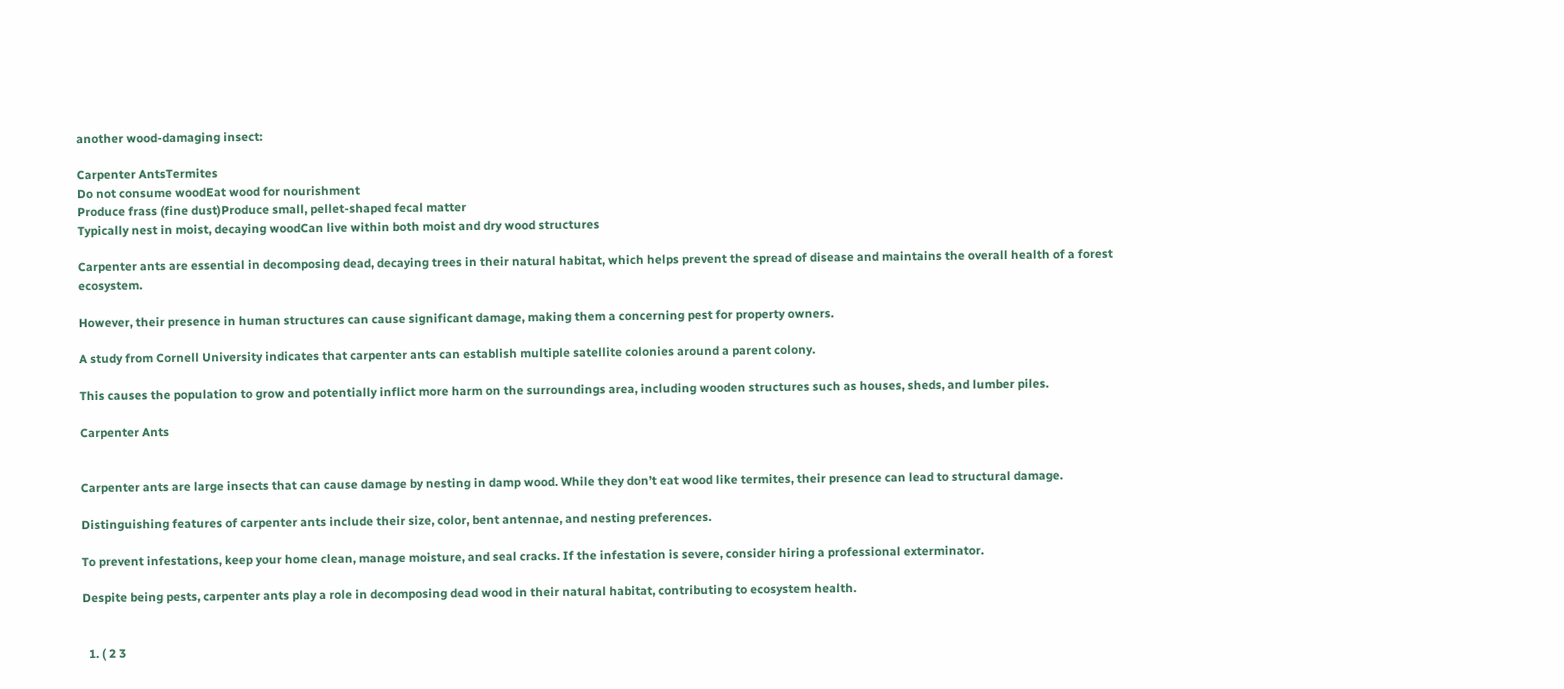another wood-damaging insect:

Carpenter AntsTermites
Do not consume woodEat wood for nourishment
Produce frass (fine dust)Produce small, pellet-shaped fecal matter
Typically nest in moist, decaying woodCan live within both moist and dry wood structures

Carpenter ants are essential in decomposing dead, decaying trees in their natural habitat, which helps prevent the spread of disease and maintains the overall health of a forest ecosystem.

However, their presence in human structures can cause significant damage, making them a concerning pest for property owners.

A study from Cornell University indicates that carpenter ants can establish multiple satellite colonies around a parent colony.

This causes the population to grow and potentially inflict more harm on the surroundings area, including wooden structures such as houses, sheds, and lumber piles.

Carpenter Ants


Carpenter ants are large insects that can cause damage by nesting in damp wood. While they don’t eat wood like termites, their presence can lead to structural damage.

Distinguishing features of carpenter ants include their size, color, bent antennae, and nesting preferences.

To prevent infestations, keep your home clean, manage moisture, and seal cracks. If the infestation is severe, consider hiring a professional exterminator.

Despite being pests, carpenter ants play a role in decomposing dead wood in their natural habitat, contributing to ecosystem health.


  1. ( 2 3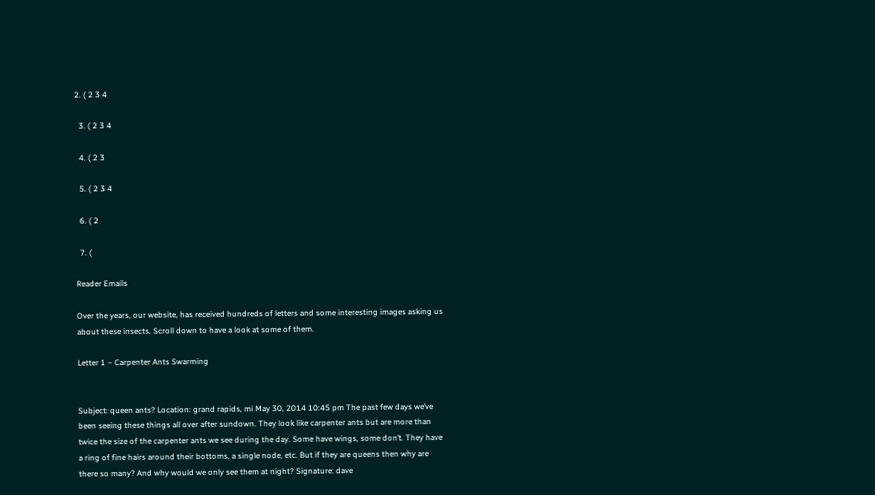2. ( 2 3 4

  3. ( 2 3 4

  4. ( 2 3

  5. ( 2 3 4

  6. ( 2

  7. (

Reader Emails

Over the years, our website, has received hundreds of letters and some interesting images asking us about these insects. Scroll down to have a look at some of them.

Letter 1 – Carpenter Ants Swarming


Subject: queen ants? Location: grand rapids, mi May 30, 2014 10:45 pm The past few days we’ve been seeing these things all over after sundown. They look like carpenter ants but are more than twice the size of the carpenter ants we see during the day. Some have wings, some don’t. They have a ring of fine hairs around their bottoms, a single node, etc. But if they are queens then why are there so many? And why would we only see them at night? Signature: dave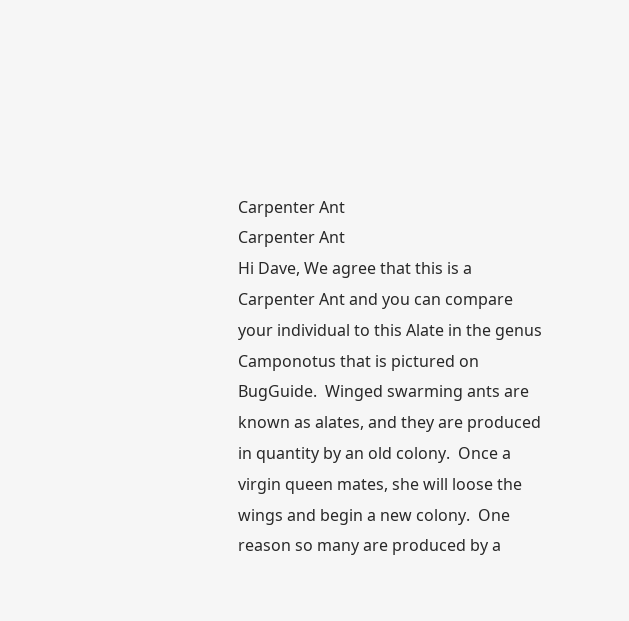Carpenter Ant
Carpenter Ant
Hi Dave, We agree that this is a Carpenter Ant and you can compare your individual to this Alate in the genus Camponotus that is pictured on BugGuide.  Winged swarming ants are known as alates, and they are produced in quantity by an old colony.  Once a virgin queen mates, she will loose the wings and begin a new colony.  One reason so many are produced by a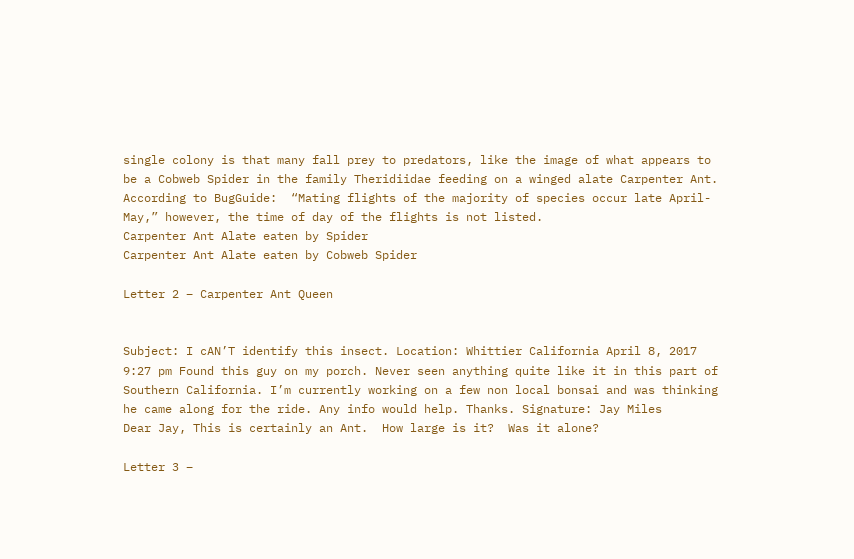single colony is that many fall prey to predators, like the image of what appears to be a Cobweb Spider in the family Theridiidae feeding on a winged alate Carpenter Ant.  According to BugGuide:  “Mating flights of the majority of species occur late April-May,” however, the time of day of the flights is not listed.
Carpenter Ant Alate eaten by Spider
Carpenter Ant Alate eaten by Cobweb Spider

Letter 2 – Carpenter Ant Queen


Subject: I cAN’T identify this insect. Location: Whittier California April 8, 2017 9:27 pm Found this guy on my porch. Never seen anything quite like it in this part of Southern California. I’m currently working on a few non local bonsai and was thinking he came along for the ride. Any info would help. Thanks. Signature: Jay Miles
Dear Jay, This is certainly an Ant.  How large is it?  Was it alone?

Letter 3 –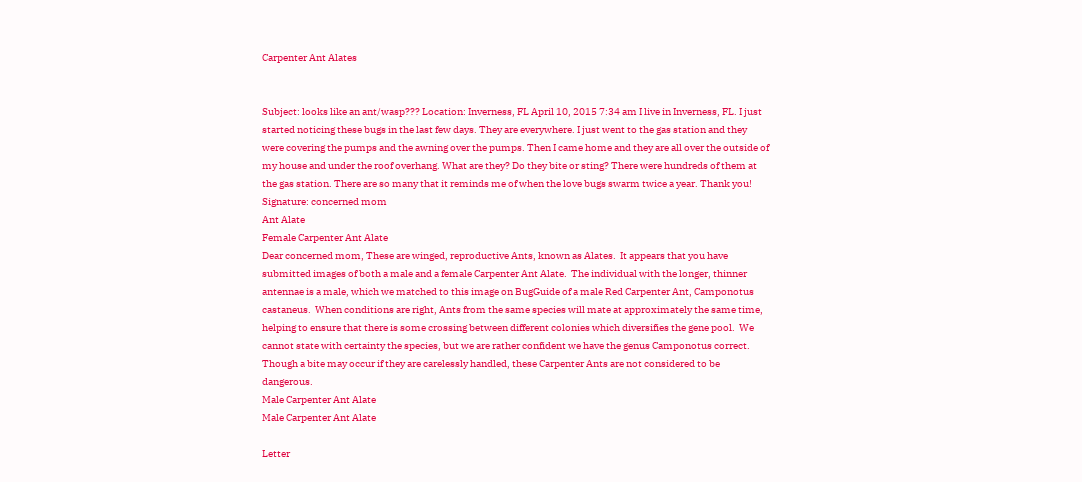Carpenter Ant Alates


Subject: looks like an ant/wasp??? Location: Inverness, FL April 10, 2015 7:34 am I live in Inverness, FL. I just started noticing these bugs in the last few days. They are everywhere. I just went to the gas station and they were covering the pumps and the awning over the pumps. Then I came home and they are all over the outside of my house and under the roof overhang. What are they? Do they bite or sting? There were hundreds of them at the gas station. There are so many that it reminds me of when the love bugs swarm twice a year. Thank you! Signature: concerned mom
Ant Alate
Female Carpenter Ant Alate
Dear concerned mom, These are winged, reproductive Ants, known as Alates.  It appears that you have submitted images of both a male and a female Carpenter Ant Alate.  The individual with the longer, thinner antennae is a male, which we matched to this image on BugGuide of a male Red Carpenter Ant, Camponotus castaneus.  When conditions are right, Ants from the same species will mate at approximately the same time, helping to ensure that there is some crossing between different colonies which diversifies the gene pool.  We cannot state with certainty the species, but we are rather confident we have the genus Camponotus correct.  Though a bite may occur if they are carelessly handled, these Carpenter Ants are not considered to be dangerous.
Male Carpenter Ant Alate
Male Carpenter Ant Alate

Letter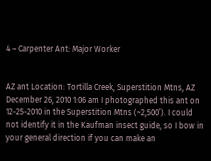4 – Carpenter Ant: Major Worker


AZ ant Location: Tortilla Creek, Superstition Mtns, AZ December 26, 2010 1:06 am I photographed this ant on 12-25-2010 in the Superstition Mtns (~2,500’). I could not identify it in the Kaufman insect guide, so I bow in your general direction if you can make an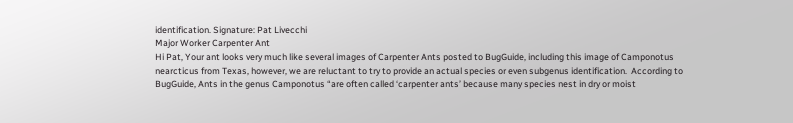identification. Signature: Pat Livecchi
Major Worker Carpenter Ant
Hi Pat, Your ant looks very much like several images of Carpenter Ants posted to BugGuide, including this image of Camponotus nearcticus from Texas, however, we are reluctant to try to provide an actual species or even subgenus identification.  According to BugGuide, Ants in the genus Camponotus “are often called ‘carpenter ants’ because many species nest in dry or moist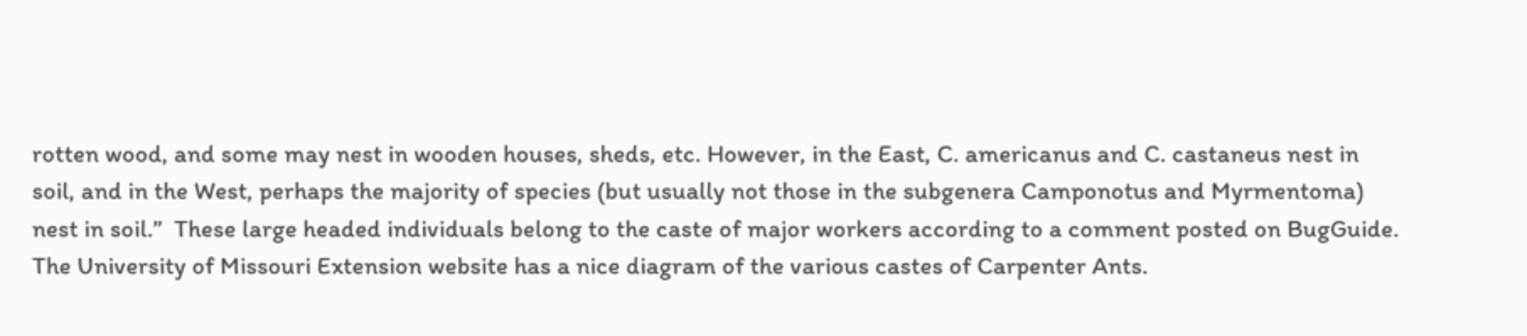rotten wood, and some may nest in wooden houses, sheds, etc. However, in the East, C. americanus and C. castaneus nest in soil, and in the West, perhaps the majority of species (but usually not those in the subgenera Camponotus and Myrmentoma) nest in soil.”  These large headed individuals belong to the caste of major workers according to a comment posted on BugGuide.  The University of Missouri Extension website has a nice diagram of the various castes of Carpenter Ants.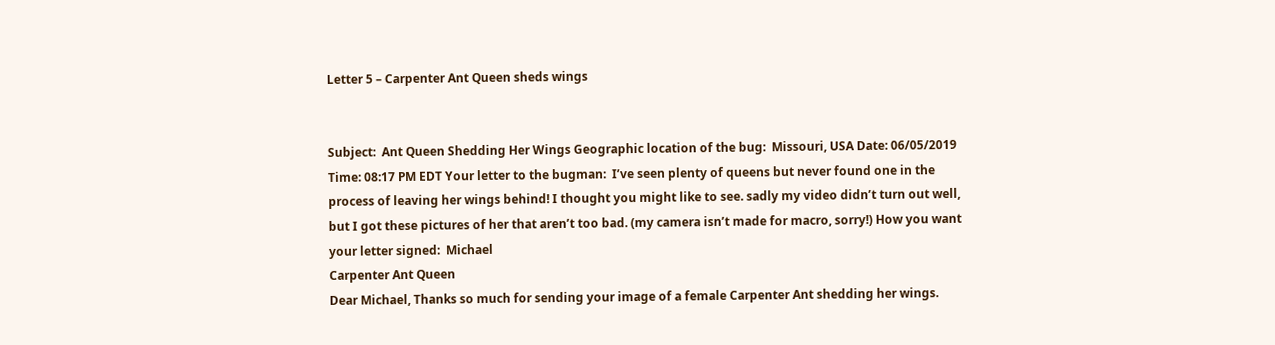Letter 5 – Carpenter Ant Queen sheds wings


Subject:  Ant Queen Shedding Her Wings Geographic location of the bug:  Missouri, USA Date: 06/05/2019 Time: 08:17 PM EDT Your letter to the bugman:  I’ve seen plenty of queens but never found one in the process of leaving her wings behind! I thought you might like to see. sadly my video didn’t turn out well, but I got these pictures of her that aren’t too bad. (my camera isn’t made for macro, sorry!) How you want your letter signed:  Michael
Carpenter Ant Queen
Dear Michael, Thanks so much for sending your image of a female Carpenter Ant shedding her wings.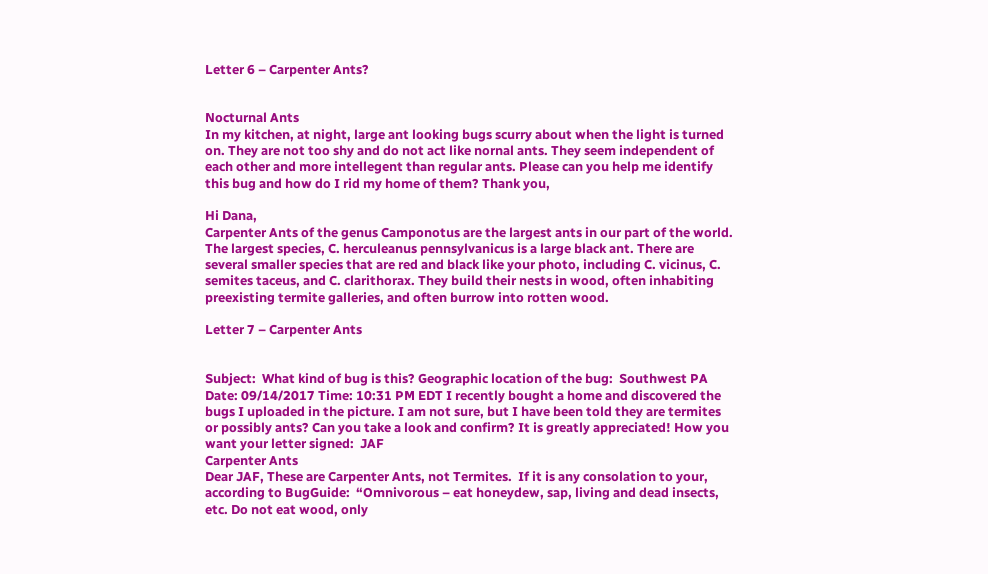Letter 6 – Carpenter Ants?


Nocturnal Ants
In my kitchen, at night, large ant looking bugs scurry about when the light is turned on. They are not too shy and do not act like nornal ants. They seem independent of each other and more intellegent than regular ants. Please can you help me identify this bug and how do I rid my home of them? Thank you,

Hi Dana,
Carpenter Ants of the genus Camponotus are the largest ants in our part of the world. The largest species, C. herculeanus pennsylvanicus is a large black ant. There are several smaller species that are red and black like your photo, including C. vicinus, C. semites taceus, and C. clarithorax. They build their nests in wood, often inhabiting preexisting termite galleries, and often burrow into rotten wood.

Letter 7 – Carpenter Ants


Subject:  What kind of bug is this? Geographic location of the bug:  Southwest PA Date: 09/14/2017 Time: 10:31 PM EDT I recently bought a home and discovered the bugs I uploaded in the picture. I am not sure, but I have been told they are termites or possibly ants? Can you take a look and confirm? It is greatly appreciated! How you want your letter signed:  JAF
Carpenter Ants
Dear JAF, These are Carpenter Ants, not Termites.  If it is any consolation to your, according to BugGuide:  “Omnivorous – eat honeydew, sap, living and dead insects, etc. Do not eat wood, only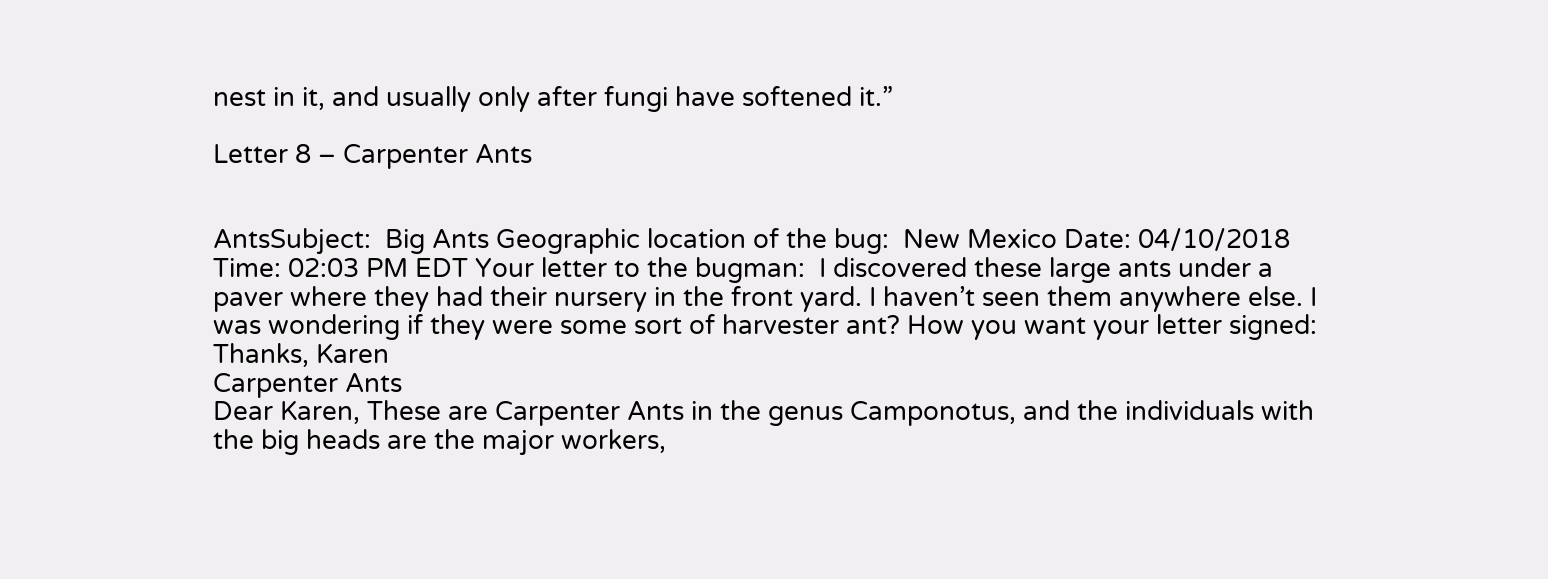nest in it, and usually only after fungi have softened it.”

Letter 8 – Carpenter Ants


AntsSubject:  Big Ants Geographic location of the bug:  New Mexico Date: 04/10/2018 Time: 02:03 PM EDT Your letter to the bugman:  I discovered these large ants under a  paver where they had their nursery in the front yard. I haven’t seen them anywhere else. I was wondering if they were some sort of harvester ant? How you want your letter signed:  Thanks, Karen
Carpenter Ants
Dear Karen, These are Carpenter Ants in the genus Camponotus, and the individuals with the big heads are the major workers,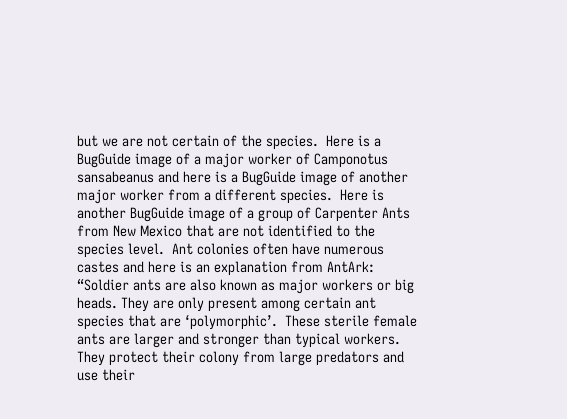but we are not certain of the species.  Here is a BugGuide image of a major worker of Camponotus sansabeanus and here is a BugGuide image of another major worker from a different species.  Here is another BugGuide image of a group of Carpenter Ants from New Mexico that are not identified to the species level.  Ant colonies often have numerous castes and here is an explanation from AntArk:  “Soldier ants are also known as major workers or big heads. They are only present among certain ant species that are ‘polymorphic’.  These sterile female ants are larger and stronger than typical workers. They protect their colony from large predators and use their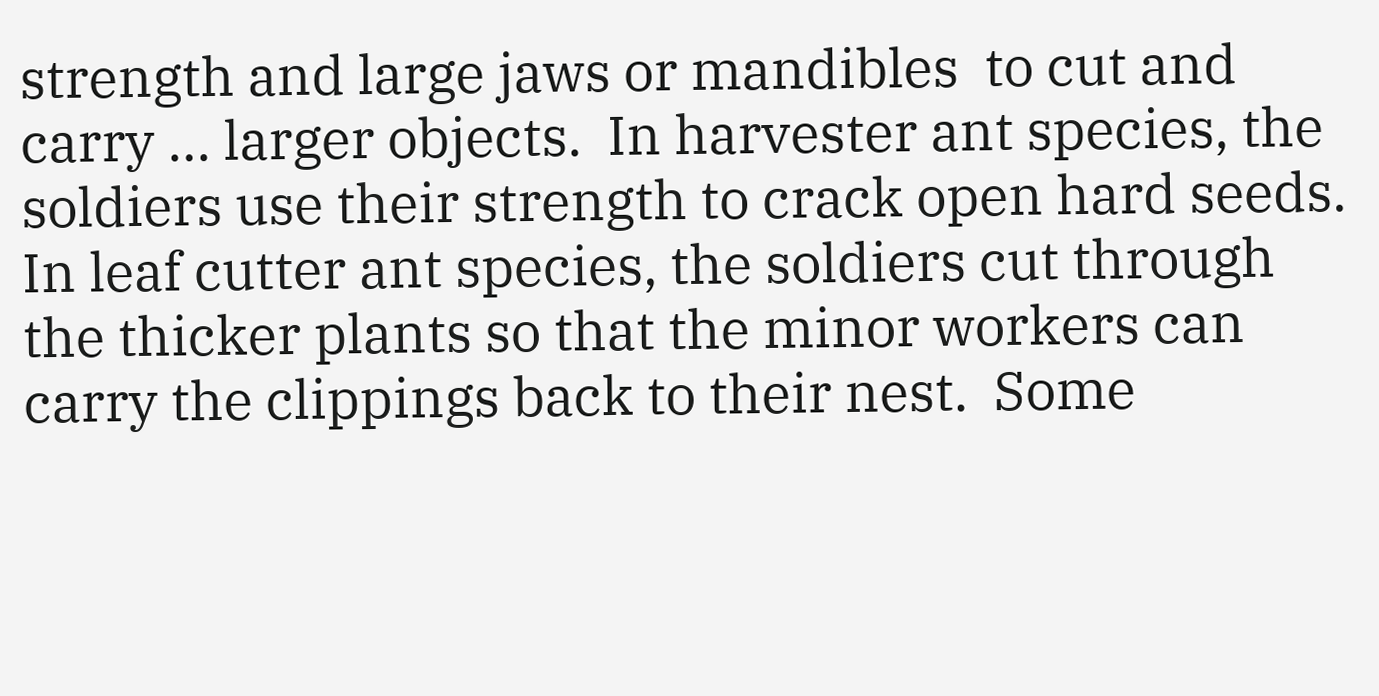strength and large jaws or mandibles  to cut and carry … larger objects.  In harvester ant species, the soldiers use their strength to crack open hard seeds.  In leaf cutter ant species, the soldiers cut through the thicker plants so that the minor workers can carry the clippings back to their nest.  Some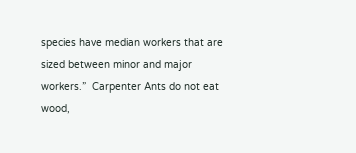species have median workers that are sized between minor and major workers.”  Carpenter Ants do not eat wood,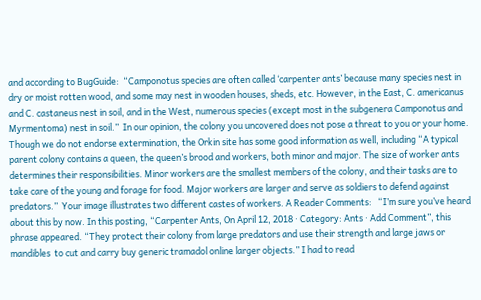and according to BugGuide:  “Camponotus species are often called ‘carpenter ants’ because many species nest in dry or moist rotten wood, and some may nest in wooden houses, sheds, etc. However, in the East, C. americanus and C. castaneus nest in soil, and in the West, numerous species (except most in the subgenera Camponotus and Myrmentoma) nest in soil.”  In our opinion, the colony you uncovered does not pose a threat to you or your home.  Though we do not endorse extermination, the Orkin site has some good information as well, including “A typical parent colony contains a queen, the queen’s brood and workers, both minor and major. The size of worker ants determines their responsibilities. Minor workers are the smallest members of the colony, and their tasks are to take care of the young and forage for food. Major workers are larger and serve as soldiers to defend against predators.”  Your image illustrates two different castes of workers. A Reader Comments:   “I’m sure you’ve heard about this by now. In this posting, “Carpenter Ants, On April 12, 2018 · Category: Ants · Add Comment”, this phrase appeared. “They protect their colony from large predators and use their strength and large jaws or mandibles  to cut and carry buy generic tramadol online larger objects.” I had to read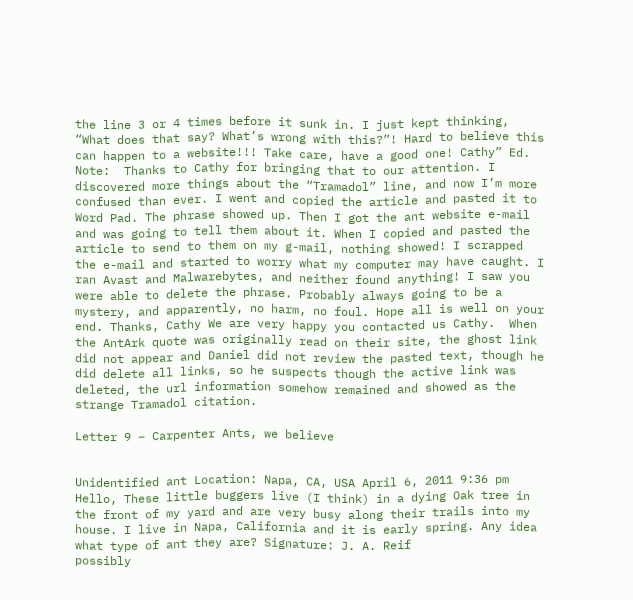the line 3 or 4 times before it sunk in. I just kept thinking, “What does that say? What’s wrong with this?”! Hard to believe this can happen to a website!!! Take care, have a good one! Cathy” Ed. Note:  Thanks to Cathy for bringing that to our attention. I discovered more things about the “Tramadol” line, and now I’m more confused than ever. I went and copied the article and pasted it to Word Pad. The phrase showed up. Then I got the ant website e-mail and was going to tell them about it. When I copied and pasted the article to send to them on my g-mail, nothing showed! I scrapped the e-mail and started to worry what my computer may have caught. I ran Avast and Malwarebytes, and neither found anything! I saw you were able to delete the phrase. Probably always going to be a mystery, and apparently, no harm, no foul. Hope all is well on your end. Thanks, Cathy We are very happy you contacted us Cathy.  When the AntArk quote was originally read on their site, the ghost link did not appear and Daniel did not review the pasted text, though he did delete all links, so he suspects though the active link was deleted, the url information somehow remained and showed as the strange Tramadol citation.

Letter 9 – Carpenter Ants, we believe


Unidentified ant Location: Napa, CA, USA April 6, 2011 9:36 pm Hello, These little buggers live (I think) in a dying Oak tree in the front of my yard and are very busy along their trails into my house. I live in Napa, California and it is early spring. Any idea what type of ant they are? Signature: J. A. Reif
possibly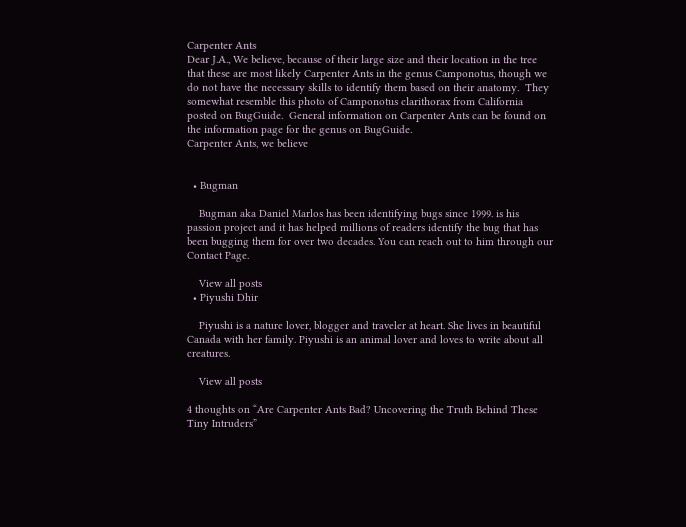Carpenter Ants
Dear J.A., We believe, because of their large size and their location in the tree that these are most likely Carpenter Ants in the genus Camponotus, though we do not have the necessary skills to identify them based on their anatomy.  They somewhat resemble this photo of Camponotus clarithorax from California posted on BugGuide.  General information on Carpenter Ants can be found on the information page for the genus on BugGuide.
Carpenter Ants, we believe


  • Bugman

    Bugman aka Daniel Marlos has been identifying bugs since 1999. is his passion project and it has helped millions of readers identify the bug that has been bugging them for over two decades. You can reach out to him through our Contact Page.

    View all posts
  • Piyushi Dhir

    Piyushi is a nature lover, blogger and traveler at heart. She lives in beautiful Canada with her family. Piyushi is an animal lover and loves to write about all creatures.

    View all posts

4 thoughts on “Are Carpenter Ants Bad? Uncovering the Truth Behind These Tiny Intruders”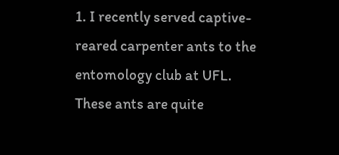1. I recently served captive-reared carpenter ants to the entomology club at UFL. These ants are quite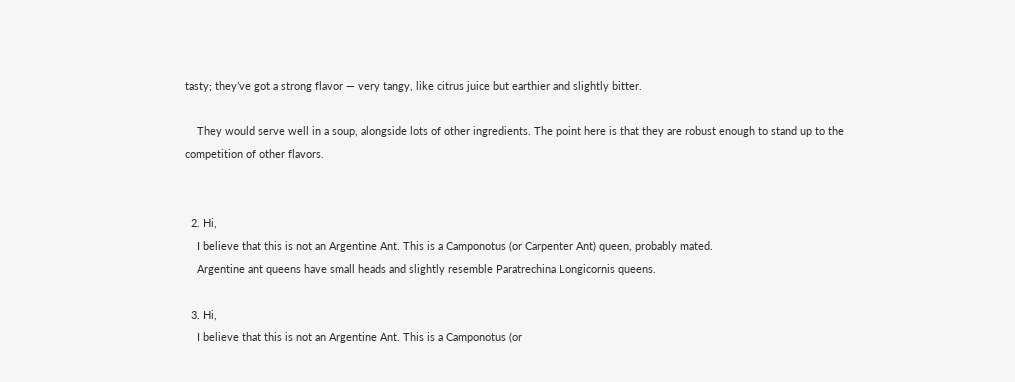tasty; they’ve got a strong flavor — very tangy, like citrus juice but earthier and slightly bitter.

    They would serve well in a soup, alongside lots of other ingredients. The point here is that they are robust enough to stand up to the competition of other flavors.


  2. Hi,
    I believe that this is not an Argentine Ant. This is a Camponotus (or Carpenter Ant) queen, probably mated.
    Argentine ant queens have small heads and slightly resemble Paratrechina Longicornis queens.

  3. Hi,
    I believe that this is not an Argentine Ant. This is a Camponotus (or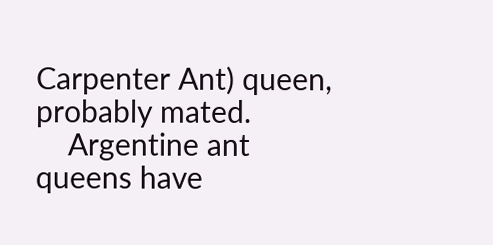Carpenter Ant) queen, probably mated.
    Argentine ant queens have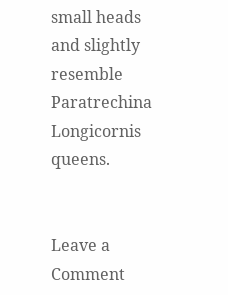small heads and slightly resemble Paratrechina Longicornis queens.


Leave a Comment